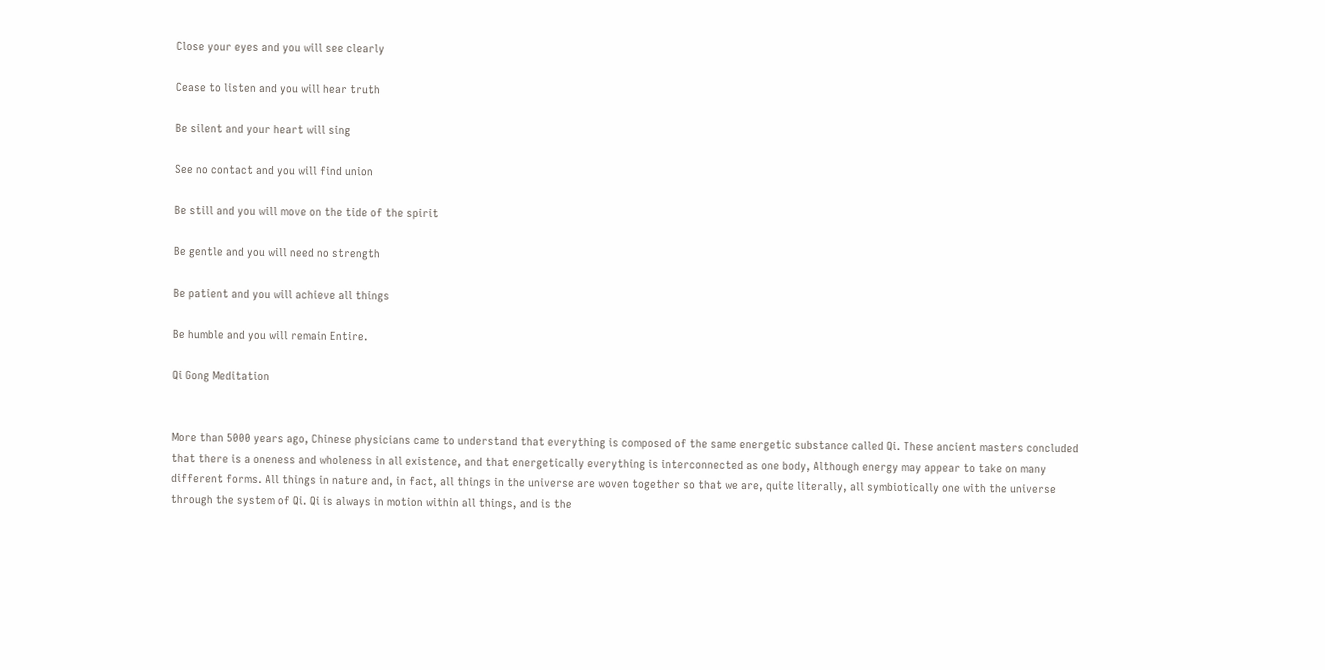Close your eyes and you will see clearly

Cease to listen and you will hear truth

Be silent and your heart will sing

See no contact and you will find union

Be still and you will move on the tide of the spirit

Be gentle and you will need no strength

Be patient and you will achieve all things

Be humble and you will remain Entire.

Qi Gong Meditation


More than 5000 years ago, Chinese physicians came to understand that everything is composed of the same energetic substance called Qi. These ancient masters concluded that there is a oneness and wholeness in all existence, and that energetically everything is interconnected as one body, Although energy may appear to take on many different forms. All things in nature and, in fact, all things in the universe are woven together so that we are, quite literally, all symbiotically one with the universe through the system of Qi. Qi is always in motion within all things, and is the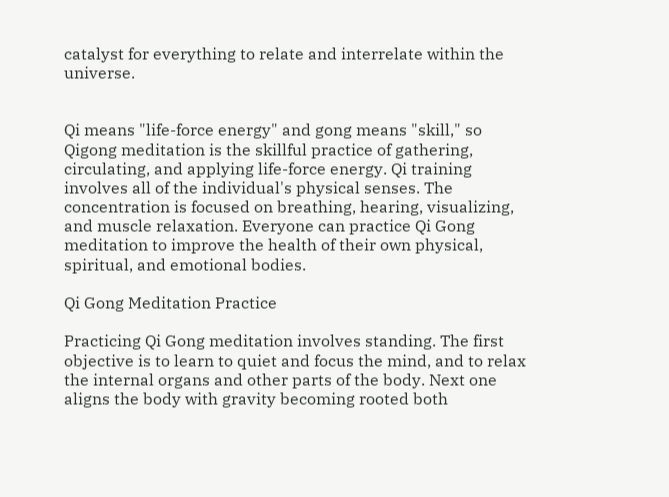catalyst for everything to relate and interrelate within the universe.


Qi means "life-force energy" and gong means "skill," so Qigong meditation is the skillful practice of gathering, circulating, and applying life-force energy. Qi training involves all of the individual's physical senses. The concentration is focused on breathing, hearing, visualizing, and muscle relaxation. Everyone can practice Qi Gong meditation to improve the health of their own physical, spiritual, and emotional bodies.

Qi Gong Meditation Practice

Practicing Qi Gong meditation involves standing. The first objective is to learn to quiet and focus the mind, and to relax the internal organs and other parts of the body. Next one aligns the body with gravity becoming rooted both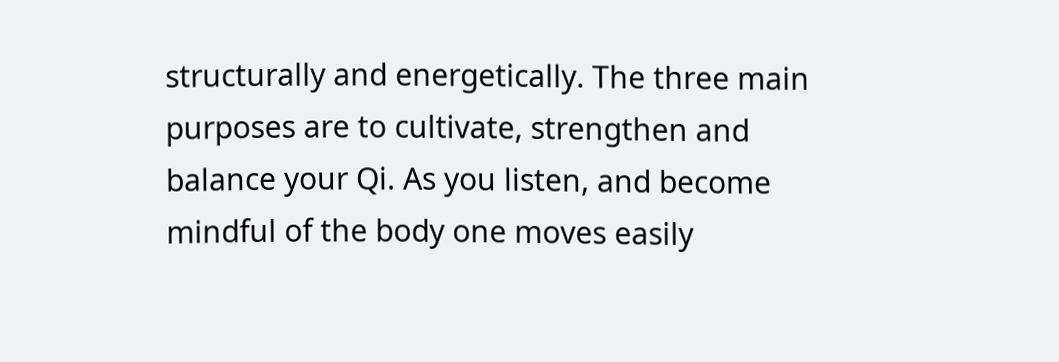structurally and energetically. The three main purposes are to cultivate, strengthen and balance your Qi. As you listen, and become mindful of the body one moves easily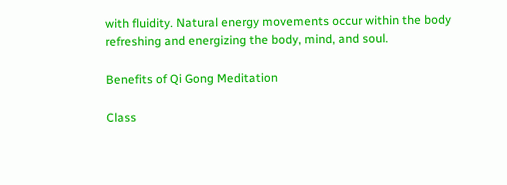with fluidity. Natural energy movements occur within the body refreshing and energizing the body, mind, and soul.

Benefits of Qi Gong Meditation

Class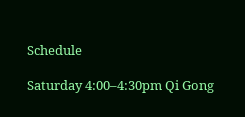Schedule

Saturday 4:00–4:30pm Qi Gong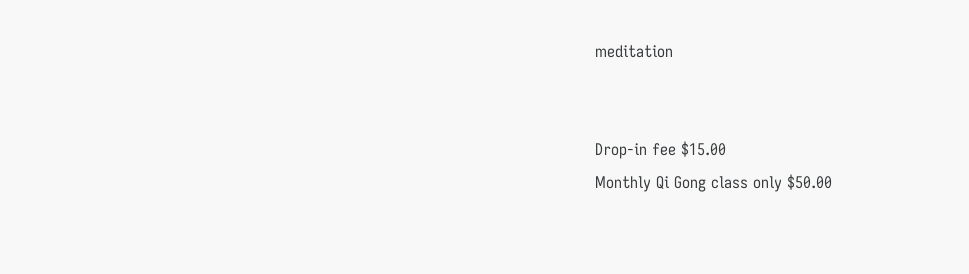meditation


Drop-in fee $15.00
Monthly Qi Gong class only $50.00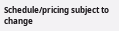Schedule/pricing subject to change